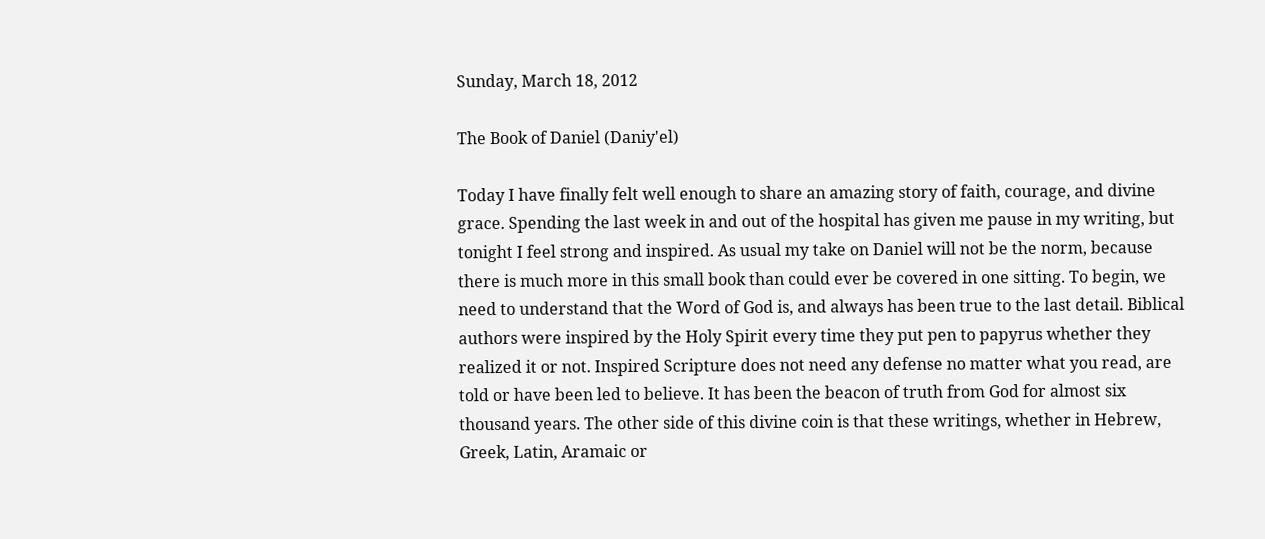Sunday, March 18, 2012

The Book of Daniel (Daniy'el)

Today I have finally felt well enough to share an amazing story of faith, courage, and divine grace. Spending the last week in and out of the hospital has given me pause in my writing, but tonight I feel strong and inspired. As usual my take on Daniel will not be the norm, because there is much more in this small book than could ever be covered in one sitting. To begin, we need to understand that the Word of God is, and always has been true to the last detail. Biblical authors were inspired by the Holy Spirit every time they put pen to papyrus whether they realized it or not. Inspired Scripture does not need any defense no matter what you read, are told or have been led to believe. It has been the beacon of truth from God for almost six thousand years. The other side of this divine coin is that these writings, whether in Hebrew, Greek, Latin, Aramaic or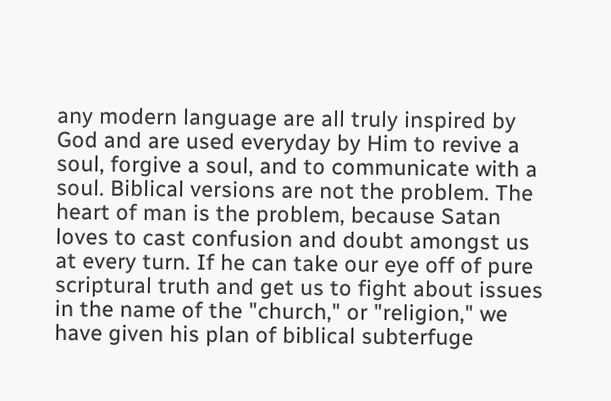any modern language are all truly inspired by God and are used everyday by Him to revive a soul, forgive a soul, and to communicate with a soul. Biblical versions are not the problem. The heart of man is the problem, because Satan loves to cast confusion and doubt amongst us at every turn. If he can take our eye off of pure scriptural truth and get us to fight about issues in the name of the "church," or "religion," we have given his plan of biblical subterfuge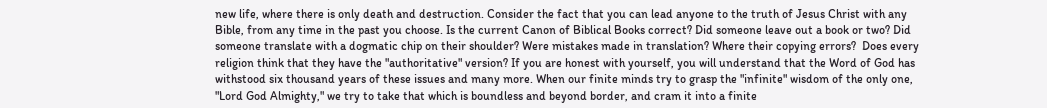new life, where there is only death and destruction. Consider the fact that you can lead anyone to the truth of Jesus Christ with any Bible, from any time in the past you choose. Is the current Canon of Biblical Books correct? Did someone leave out a book or two? Did someone translate with a dogmatic chip on their shoulder? Were mistakes made in translation? Where their copying errors?  Does every religion think that they have the "authoritative" version? If you are honest with yourself, you will understand that the Word of God has withstood six thousand years of these issues and many more. When our finite minds try to grasp the "infinite" wisdom of the only one, "Lord God Almighty," we try to take that which is boundless and beyond border, and cram it into a finite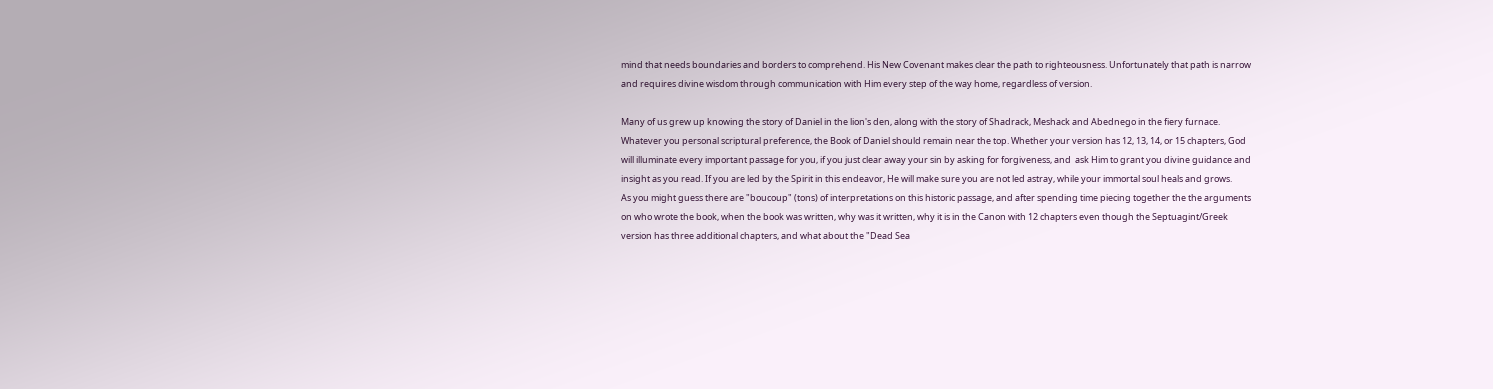mind that needs boundaries and borders to comprehend. His New Covenant makes clear the path to righteousness. Unfortunately that path is narrow and requires divine wisdom through communication with Him every step of the way home, regardless of version.

Many of us grew up knowing the story of Daniel in the lion's den, along with the story of Shadrack, Meshack and Abednego in the fiery furnace. Whatever you personal scriptural preference, the Book of Daniel should remain near the top. Whether your version has 12, 13, 14, or 15 chapters, God will illuminate every important passage for you, if you just clear away your sin by asking for forgiveness, and  ask Him to grant you divine guidance and insight as you read. If you are led by the Spirit in this endeavor, He will make sure you are not led astray, while your immortal soul heals and grows.
As you might guess there are "boucoup" (tons) of interpretations on this historic passage, and after spending time piecing together the the arguments on who wrote the book, when the book was written, why was it written, why it is in the Canon with 12 chapters even though the Septuagint/Greek version has three additional chapters, and what about the "Dead Sea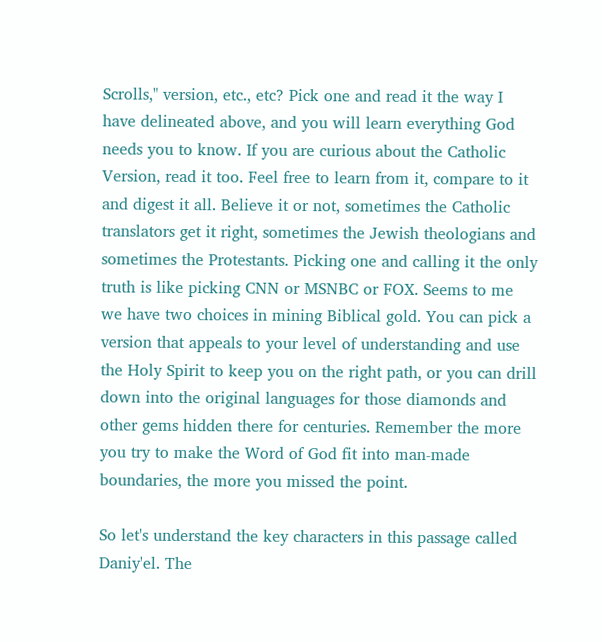Scrolls," version, etc., etc? Pick one and read it the way I have delineated above, and you will learn everything God needs you to know. If you are curious about the Catholic Version, read it too. Feel free to learn from it, compare to it and digest it all. Believe it or not, sometimes the Catholic translators get it right, sometimes the Jewish theologians and sometimes the Protestants. Picking one and calling it the only truth is like picking CNN or MSNBC or FOX. Seems to me we have two choices in mining Biblical gold. You can pick a version that appeals to your level of understanding and use the Holy Spirit to keep you on the right path, or you can drill down into the original languages for those diamonds and other gems hidden there for centuries. Remember the more you try to make the Word of God fit into man-made boundaries, the more you missed the point.

So let's understand the key characters in this passage called Daniy'el. The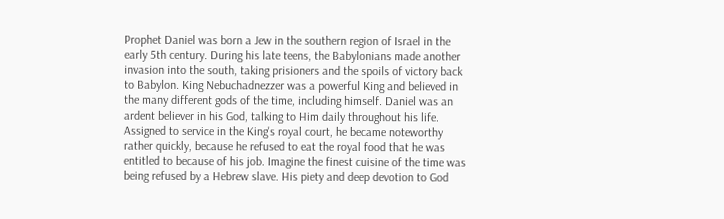Prophet Daniel was born a Jew in the southern region of Israel in the early 5th century. During his late teens, the Babylonians made another invasion into the south, taking prisioners and the spoils of victory back to Babylon. King Nebuchadnezzer was a powerful King and believed in the many different gods of the time, including himself. Daniel was an ardent believer in his God, talking to Him daily throughout his life. Assigned to service in the King's royal court, he became noteworthy rather quickly, because he refused to eat the royal food that he was entitled to because of his job. Imagine the finest cuisine of the time was being refused by a Hebrew slave. His piety and deep devotion to God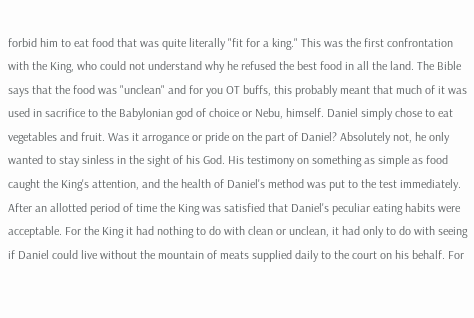forbid him to eat food that was quite literally "fit for a king." This was the first confrontation with the King, who could not understand why he refused the best food in all the land. The Bible says that the food was "unclean" and for you OT buffs, this probably meant that much of it was used in sacrifice to the Babylonian god of choice or Nebu, himself. Daniel simply chose to eat vegetables and fruit. Was it arrogance or pride on the part of Daniel? Absolutely not, he only wanted to stay sinless in the sight of his God. His testimony on something as simple as food caught the King's attention, and the health of Daniel's method was put to the test immediately. After an allotted period of time the King was satisfied that Daniel's peculiar eating habits were acceptable. For the King it had nothing to do with clean or unclean, it had only to do with seeing if Daniel could live without the mountain of meats supplied daily to the court on his behalf. For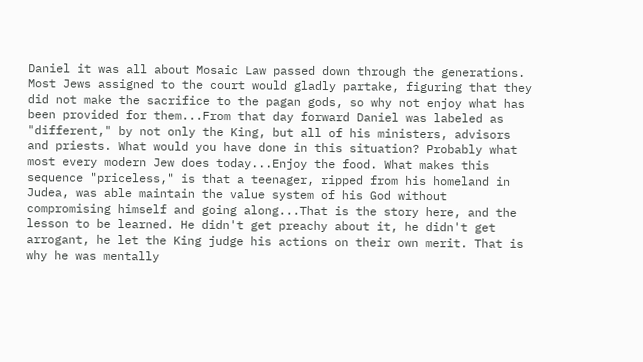Daniel it was all about Mosaic Law passed down through the generations. Most Jews assigned to the court would gladly partake, figuring that they did not make the sacrifice to the pagan gods, so why not enjoy what has been provided for them...From that day forward Daniel was labeled as "different," by not only the King, but all of his ministers, advisors and priests. What would you have done in this situation? Probably what most every modern Jew does today...Enjoy the food. What makes this sequence "priceless," is that a teenager, ripped from his homeland in Judea, was able maintain the value system of his God without compromising himself and going along...That is the story here, and the lesson to be learned. He didn't get preachy about it, he didn't get arrogant, he let the King judge his actions on their own merit. That is why he was mentally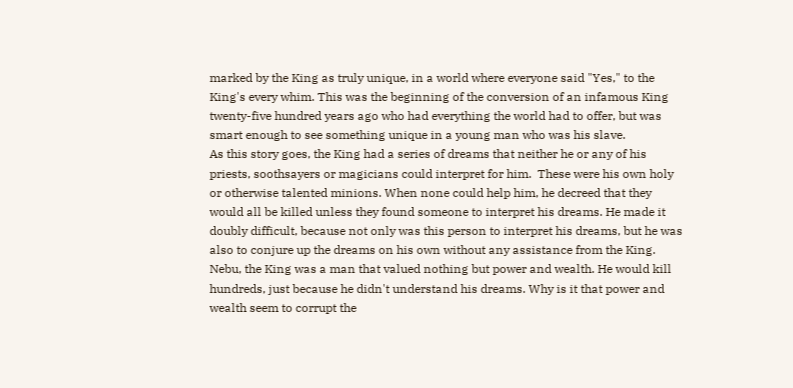marked by the King as truly unique, in a world where everyone said "Yes," to the King's every whim. This was the beginning of the conversion of an infamous King twenty-five hundred years ago who had everything the world had to offer, but was smart enough to see something unique in a young man who was his slave.
As this story goes, the King had a series of dreams that neither he or any of his priests, soothsayers or magicians could interpret for him.  These were his own holy or otherwise talented minions. When none could help him, he decreed that they would all be killed unless they found someone to interpret his dreams. He made it doubly difficult, because not only was this person to interpret his dreams, but he was also to conjure up the dreams on his own without any assistance from the King. Nebu, the King was a man that valued nothing but power and wealth. He would kill hundreds, just because he didn't understand his dreams. Why is it that power and wealth seem to corrupt the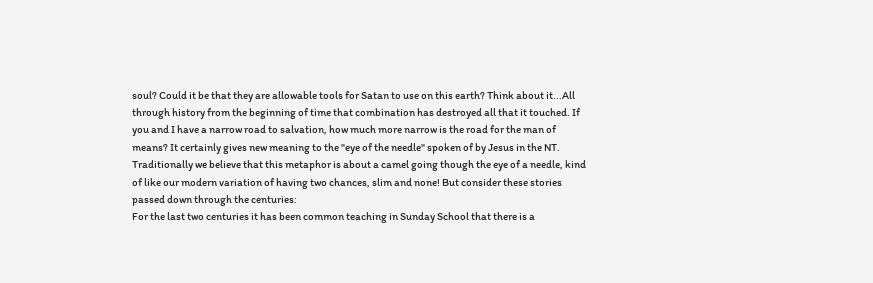soul? Could it be that they are allowable tools for Satan to use on this earth? Think about it...All through history from the beginning of time that combination has destroyed all that it touched. If you and I have a narrow road to salvation, how much more narrow is the road for the man of means? It certainly gives new meaning to the "eye of the needle" spoken of by Jesus in the NT. Traditionally we believe that this metaphor is about a camel going though the eye of a needle, kind of like our modern variation of having two chances, slim and none! But consider these stories passed down through the centuries:
For the last two centuries it has been common teaching in Sunday School that there is a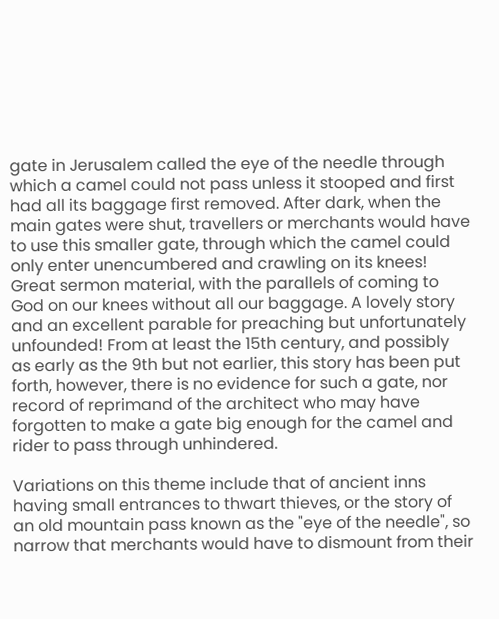gate in Jerusalem called the eye of the needle through which a camel could not pass unless it stooped and first had all its baggage first removed. After dark, when the main gates were shut, travellers or merchants would have to use this smaller gate, through which the camel could only enter unencumbered and crawling on its knees! Great sermon material, with the parallels of coming to God on our knees without all our baggage. A lovely story and an excellent parable for preaching but unfortunately unfounded! From at least the 15th century, and possibly as early as the 9th but not earlier, this story has been put forth, however, there is no evidence for such a gate, nor record of reprimand of the architect who may have forgotten to make a gate big enough for the camel and rider to pass through unhindered.

Variations on this theme include that of ancient inns having small entrances to thwart thieves, or the story of an old mountain pass known as the "eye of the needle", so narrow that merchants would have to dismount from their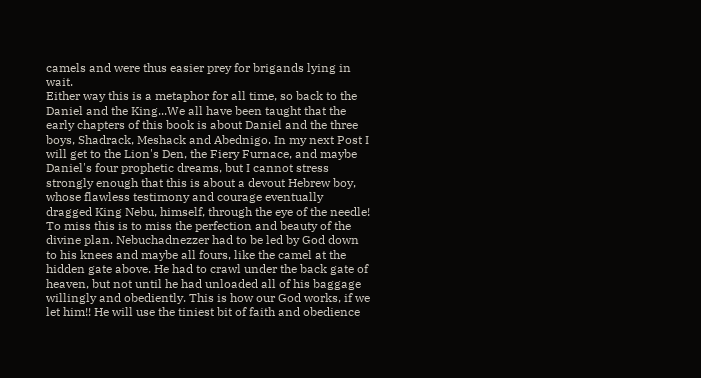camels and were thus easier prey for brigands lying in wait.
Either way this is a metaphor for all time, so back to the Daniel and the King...We all have been taught that the early chapters of this book is about Daniel and the three boys, Shadrack, Meshack and Abednigo. In my next Post I will get to the Lion's Den, the Fiery Furnace, and maybe Daniel's four prophetic dreams, but I cannot stress strongly enough that this is about a devout Hebrew boy, whose flawless testimony and courage eventually dragged King Nebu, himself, through the eye of the needle! To miss this is to miss the perfection and beauty of the divine plan. Nebuchadnezzer had to be led by God down to his knees and maybe all fours, like the camel at the hidden gate above. He had to crawl under the back gate of heaven, but not until he had unloaded all of his baggage willingly and obediently. This is how our God works, if we let him!! He will use the tiniest bit of faith and obedience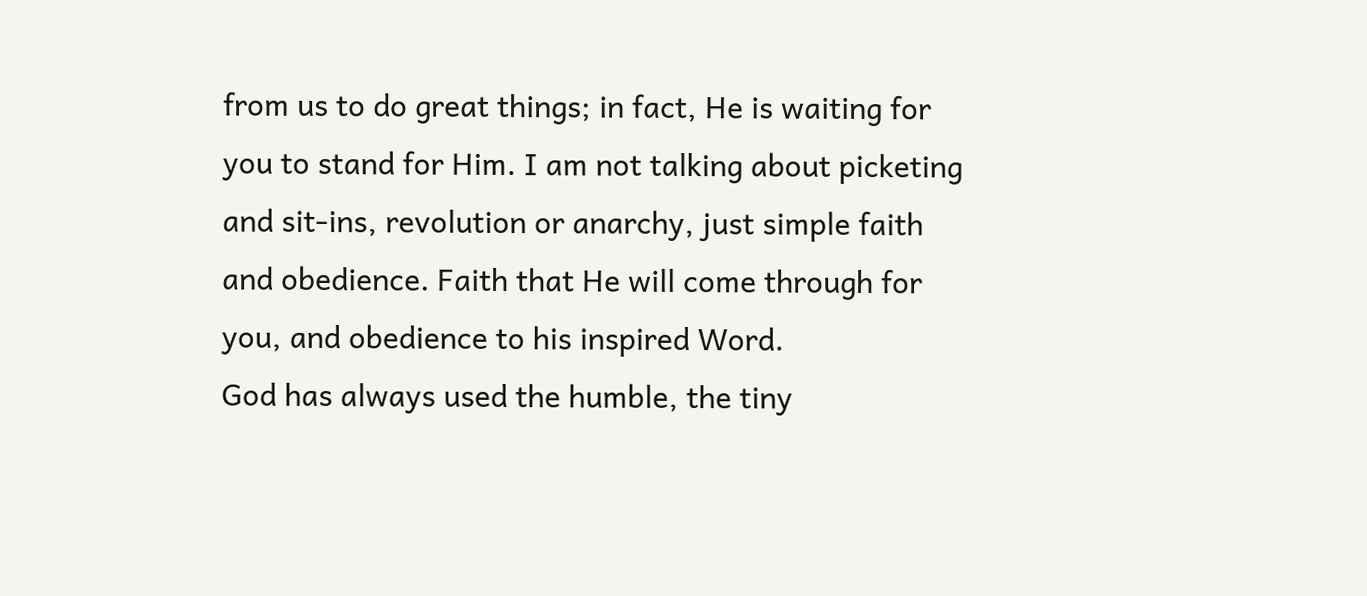from us to do great things; in fact, He is waiting for you to stand for Him. I am not talking about picketing and sit-ins, revolution or anarchy, just simple faith and obedience. Faith that He will come through for you, and obedience to his inspired Word.
God has always used the humble, the tiny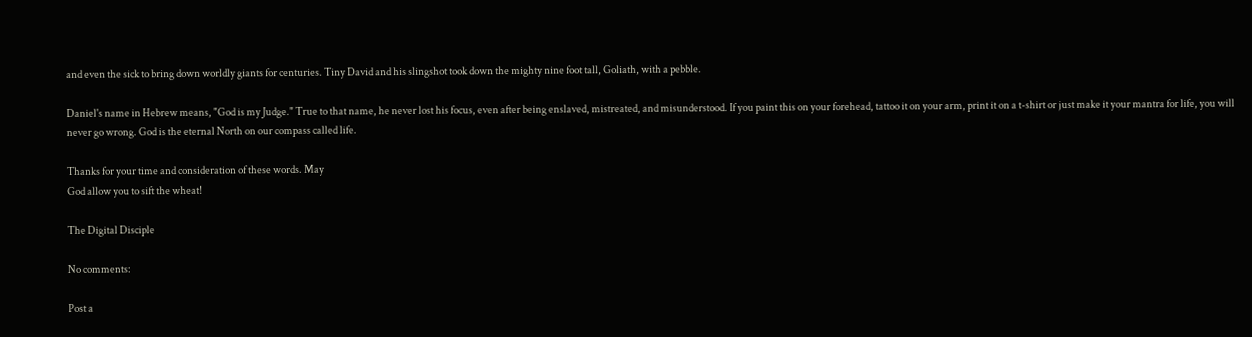and even the sick to bring down worldly giants for centuries. Tiny David and his slingshot took down the mighty nine foot tall, Goliath, with a pebble.

Daniel's name in Hebrew means, "God is my Judge." True to that name, he never lost his focus, even after being enslaved, mistreated, and misunderstood. If you paint this on your forehead, tattoo it on your arm, print it on a t-shirt or just make it your mantra for life, you will never go wrong. God is the eternal North on our compass called life.

Thanks for your time and consideration of these words. May
God allow you to sift the wheat!

The Digital Disciple

No comments:

Post a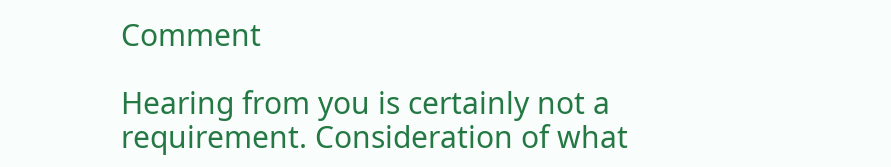Comment

Hearing from you is certainly not a requirement. Consideration of what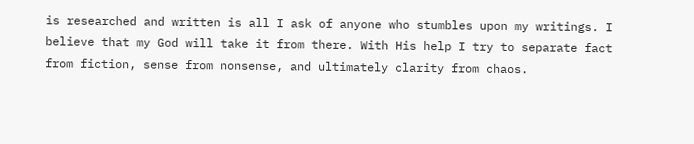is researched and written is all I ask of anyone who stumbles upon my writings. I believe that my God will take it from there. With His help I try to separate fact from fiction, sense from nonsense, and ultimately clarity from chaos.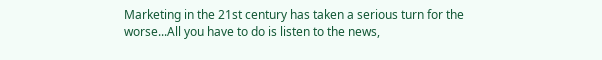Marketing in the 21st century has taken a serious turn for the worse...All you have to do is listen to the news,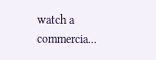watch a commercia...